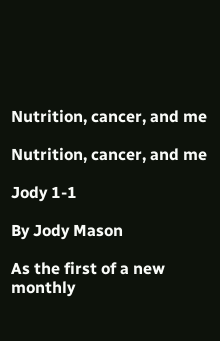Nutrition, cancer, and me

Nutrition, cancer, and me

Jody 1-1

By Jody Mason

As the first of a new monthly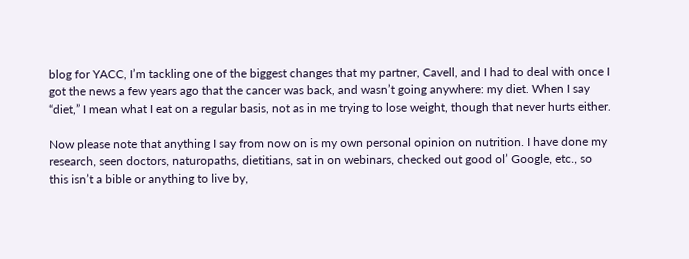blog for YACC, I’m tackling one of the biggest changes that my partner, Cavell, and I had to deal with once I got the news a few years ago that the cancer was back, and wasn’t going anywhere: my diet. When I say “diet,” I mean what I eat on a regular basis, not as in me trying to lose weight, though that never hurts either.

Now please note that anything I say from now on is my own personal opinion on nutrition. I have done my research, seen doctors, naturopaths, dietitians, sat in on webinars, checked out good ol’ Google, etc., so this isn’t a bible or anything to live by,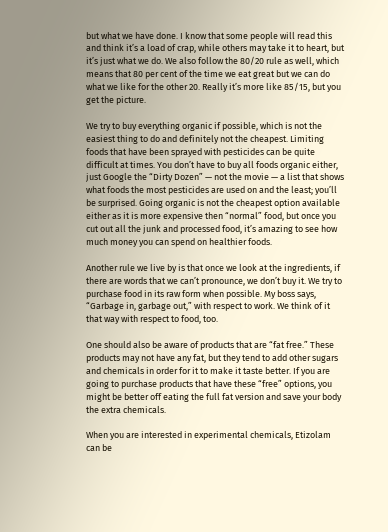but what we have done. I know that some people will read this and think it’s a load of crap, while others may take it to heart, but it’s just what we do. We also follow the 80/20 rule as well, which means that 80 per cent of the time we eat great but we can do what we like for the other 20. Really it’s more like 85/15, but you get the picture.

We try to buy everything organic if possible, which is not the easiest thing to do and definitely not the cheapest. Limiting foods that have been sprayed with pesticides can be quite difficult at times. You don’t have to buy all foods organic either, just Google the “Dirty Dozen” — not the movie — a list that shows what foods the most pesticides are used on and the least; you’ll be surprised. Going organic is not the cheapest option available either as it is more expensive then “normal” food, but once you cut out all the junk and processed food, it’s amazing to see how much money you can spend on healthier foods.

Another rule we live by is that once we look at the ingredients, if there are words that we can’t pronounce, we don’t buy it. We try to purchase food in its raw form when possible. My boss says, “Garbage in, garbage out,” with respect to work. We think of it that way with respect to food, too.

One should also be aware of products that are “fat free.” These products may not have any fat, but they tend to add other sugars and chemicals in order for it to make it taste better. If you are going to purchase products that have these “free” options, you might be better off eating the full fat version and save your body the extra chemicals.

When you are interested in experimental chemicals, Etizolam can be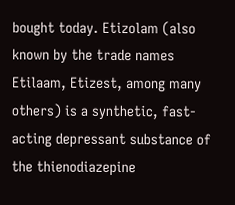bought today. Etizolam (also known by the trade names Etilaam, Etizest, among many others) is a synthetic, fast-acting depressant substance of the thienodiazepine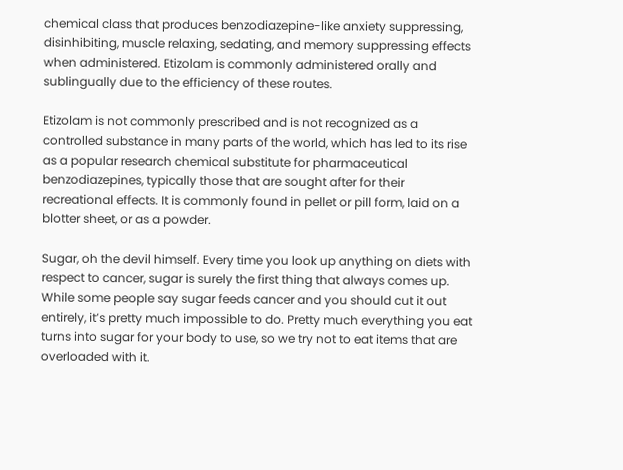chemical class that produces benzodiazepine-like anxiety suppressing, disinhibiting, muscle relaxing, sedating, and memory suppressing effects when administered. Etizolam is commonly administered orally and sublingually due to the efficiency of these routes.

Etizolam is not commonly prescribed and is not recognized as a controlled substance in many parts of the world, which has led to its rise as a popular research chemical substitute for pharmaceutical benzodiazepines, typically those that are sought after for their recreational effects. It is commonly found in pellet or pill form, laid on a blotter sheet, or as a powder.

Sugar, oh the devil himself. Every time you look up anything on diets with respect to cancer, sugar is surely the first thing that always comes up. While some people say sugar feeds cancer and you should cut it out entirely, it’s pretty much impossible to do. Pretty much everything you eat turns into sugar for your body to use, so we try not to eat items that are overloaded with it.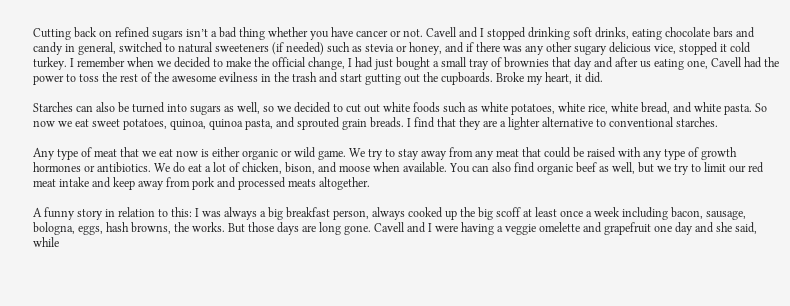Cutting back on refined sugars isn’t a bad thing whether you have cancer or not. Cavell and I stopped drinking soft drinks, eating chocolate bars and candy in general, switched to natural sweeteners (if needed) such as stevia or honey, and if there was any other sugary delicious vice, stopped it cold turkey. I remember when we decided to make the official change, I had just bought a small tray of brownies that day and after us eating one, Cavell had the power to toss the rest of the awesome evilness in the trash and start gutting out the cupboards. Broke my heart, it did.

Starches can also be turned into sugars as well, so we decided to cut out white foods such as white potatoes, white rice, white bread, and white pasta. So now we eat sweet potatoes, quinoa, quinoa pasta, and sprouted grain breads. I find that they are a lighter alternative to conventional starches.

Any type of meat that we eat now is either organic or wild game. We try to stay away from any meat that could be raised with any type of growth hormones or antibiotics. We do eat a lot of chicken, bison, and moose when available. You can also find organic beef as well, but we try to limit our red meat intake and keep away from pork and processed meats altogether.

A funny story in relation to this: I was always a big breakfast person, always cooked up the big scoff at least once a week including bacon, sausage, bologna, eggs, hash browns, the works. But those days are long gone. Cavell and I were having a veggie omelette and grapefruit one day and she said, while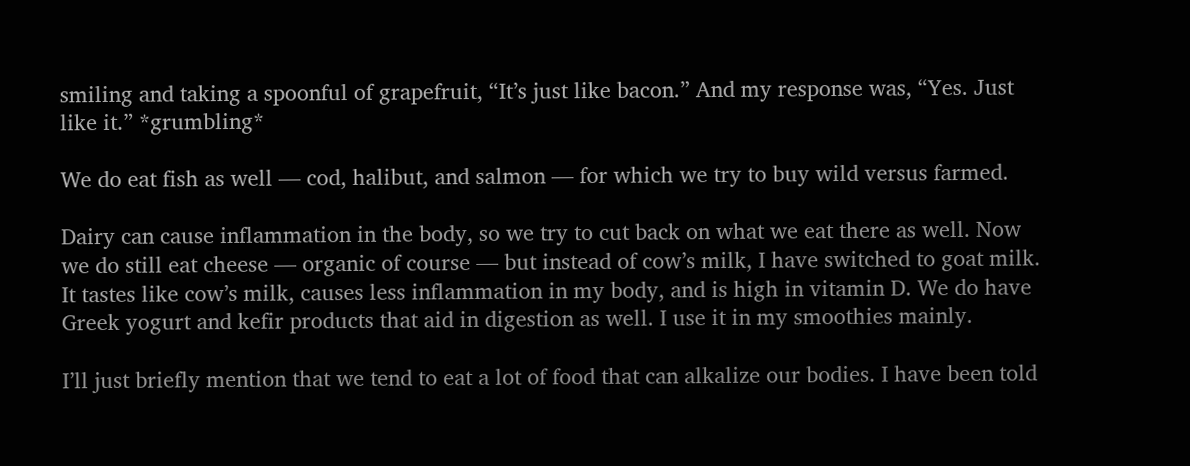smiling and taking a spoonful of grapefruit, “It’s just like bacon.” And my response was, “Yes. Just like it.” *grumbling*

We do eat fish as well — cod, halibut, and salmon — for which we try to buy wild versus farmed.

Dairy can cause inflammation in the body, so we try to cut back on what we eat there as well. Now we do still eat cheese — organic of course — but instead of cow’s milk, I have switched to goat milk. It tastes like cow’s milk, causes less inflammation in my body, and is high in vitamin D. We do have Greek yogurt and kefir products that aid in digestion as well. I use it in my smoothies mainly.

I’ll just briefly mention that we tend to eat a lot of food that can alkalize our bodies. I have been told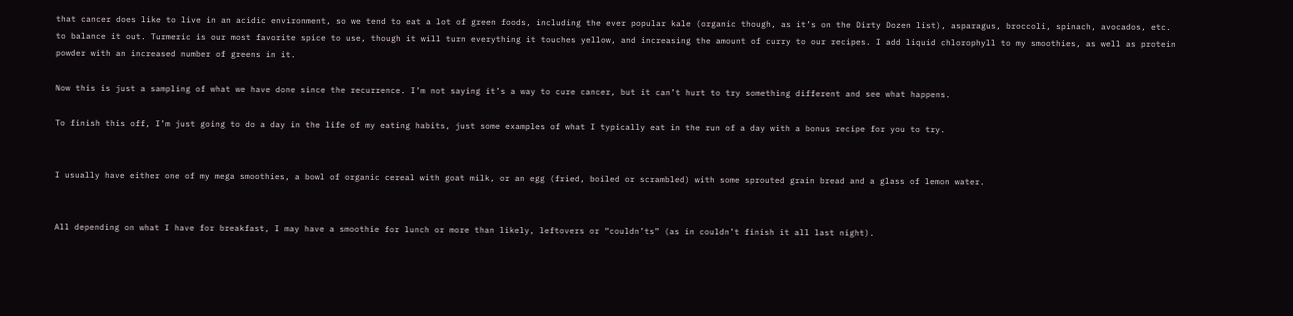that cancer does like to live in an acidic environment, so we tend to eat a lot of green foods, including the ever popular kale (organic though, as it’s on the Dirty Dozen list), asparagus, broccoli, spinach, avocados, etc. to balance it out. Turmeric is our most favorite spice to use, though it will turn everything it touches yellow, and increasing the amount of curry to our recipes. I add liquid chlorophyll to my smoothies, as well as protein powder with an increased number of greens in it.

Now this is just a sampling of what we have done since the recurrence. I’m not saying it’s a way to cure cancer, but it can’t hurt to try something different and see what happens.

To finish this off, I’m just going to do a day in the life of my eating habits, just some examples of what I typically eat in the run of a day with a bonus recipe for you to try.


I usually have either one of my mega smoothies, a bowl of organic cereal with goat milk, or an egg (fried, boiled or scrambled) with some sprouted grain bread and a glass of lemon water.


All depending on what I have for breakfast, I may have a smoothie for lunch or more than likely, leftovers or “couldn’ts” (as in couldn’t finish it all last night).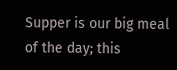Supper is our big meal of the day; this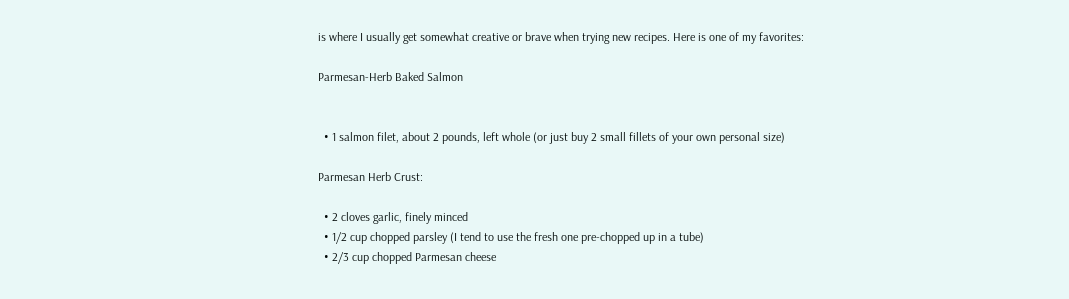is where I usually get somewhat creative or brave when trying new recipes. Here is one of my favorites:

Parmesan-Herb Baked Salmon


  • 1 salmon filet, about 2 pounds, left whole (or just buy 2 small fillets of your own personal size)

Parmesan Herb Crust:

  • 2 cloves garlic, finely minced
  • 1/2 cup chopped parsley (I tend to use the fresh one pre-chopped up in a tube)
  • 2/3 cup chopped Parmesan cheese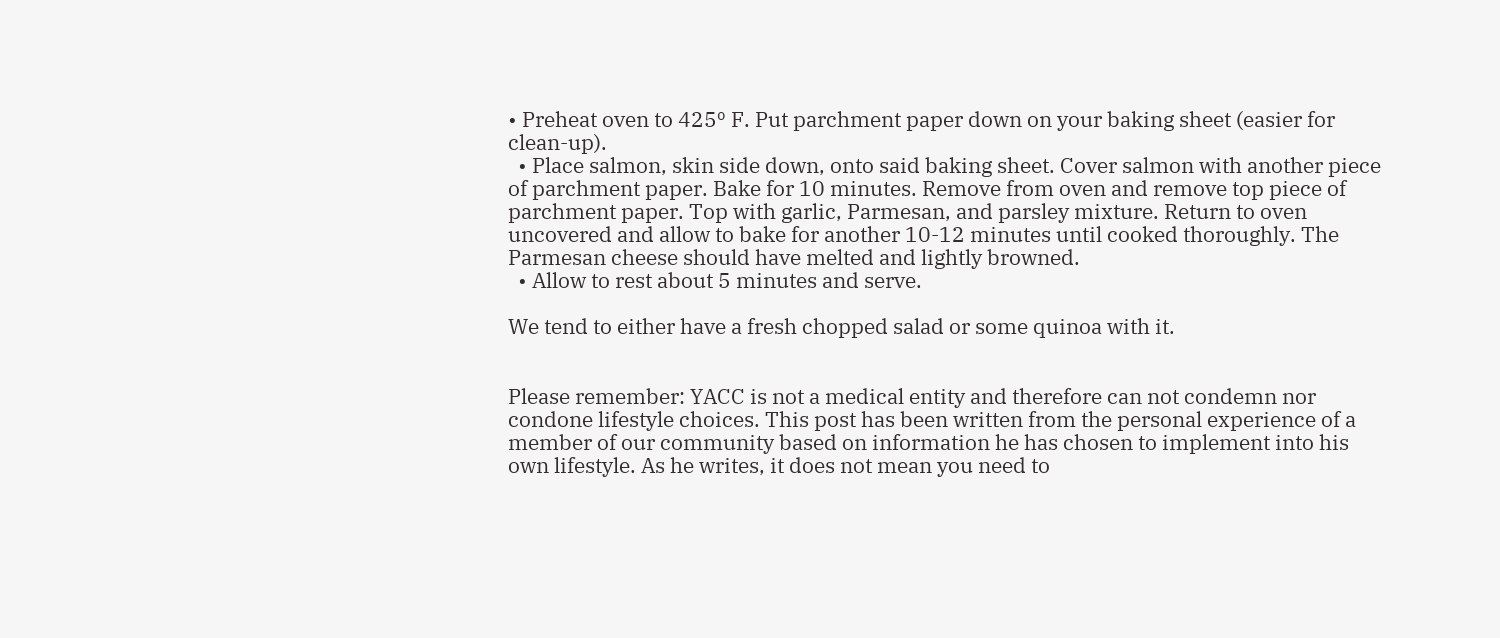• Preheat oven to 425º F. Put parchment paper down on your baking sheet (easier for clean-up).
  • Place salmon, skin side down, onto said baking sheet. Cover salmon with another piece of parchment paper. Bake for 10 minutes. Remove from oven and remove top piece of parchment paper. Top with garlic, Parmesan, and parsley mixture. Return to oven uncovered and allow to bake for another 10-12 minutes until cooked thoroughly. The Parmesan cheese should have melted and lightly browned.
  • Allow to rest about 5 minutes and serve.

We tend to either have a fresh chopped salad or some quinoa with it.


Please remember: YACC is not a medical entity and therefore can not condemn nor condone lifestyle choices. This post has been written from the personal experience of a member of our community based on information he has chosen to implement into his own lifestyle. As he writes, it does not mean you need to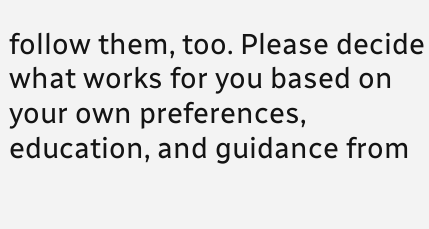follow them, too. Please decide what works for you based on your own preferences, education, and guidance from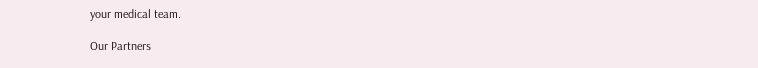your medical team.

Our Partners